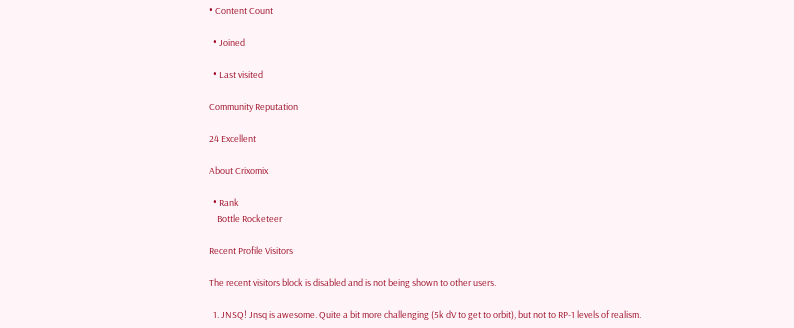• Content Count

  • Joined

  • Last visited

Community Reputation

24 Excellent

About Crixomix

  • Rank
    Bottle Rocketeer

Recent Profile Visitors

The recent visitors block is disabled and is not being shown to other users.

  1. JNSQ! Jnsq is awesome. Quite a bit more challenging (5k dV to get to orbit), but not to RP-1 levels of realism.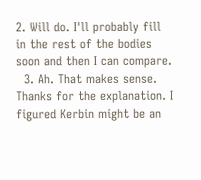2. Will do. I'll probably fill in the rest of the bodies soon and then I can compare.
  3. Ah. That makes sense. Thanks for the explanation. I figured Kerbin might be an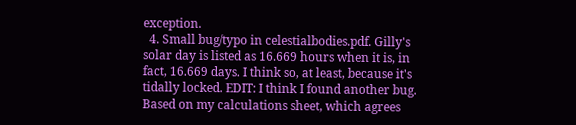exception.
  4. Small bug/typo in celestialbodies.pdf. Gilly's solar day is listed as 16.669 hours when it is, in fact, 16.669 days. I think so, at least, because it's tidally locked. EDIT: I think I found another bug. Based on my calculations sheet, which agrees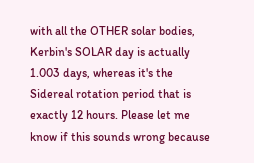with all the OTHER solar bodies, Kerbin's SOLAR day is actually 1.003 days, whereas it's the Sidereal rotation period that is exactly 12 hours. Please let me know if this sounds wrong because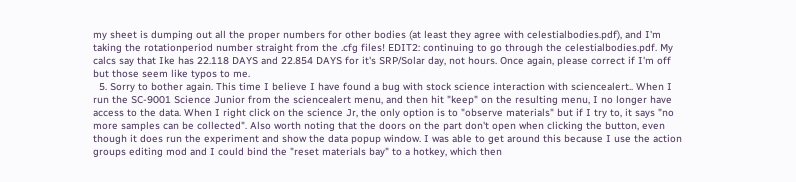my sheet is dumping out all the proper numbers for other bodies (at least they agree with celestialbodies.pdf), and I'm taking the rotationperiod number straight from the .cfg files! EDIT2: continuing to go through the celestialbodies.pdf. My calcs say that Ike has 22.118 DAYS and 22.854 DAYS for it's SRP/Solar day, not hours. Once again, please correct if I'm off but those seem like typos to me.
  5. Sorry to bother again. This time I believe I have found a bug with stock science interaction with sciencealert.. When I run the SC-9001 Science Junior from the sciencealert menu, and then hit "keep" on the resulting menu, I no longer have access to the data. When I right click on the science Jr, the only option is to "observe materials" but if I try to, it says "no more samples can be collected". Also worth noting that the doors on the part don't open when clicking the button, even though it does run the experiment and show the data popup window. I was able to get around this because I use the action groups editing mod and I could bind the "reset materials bay" to a hotkey, which then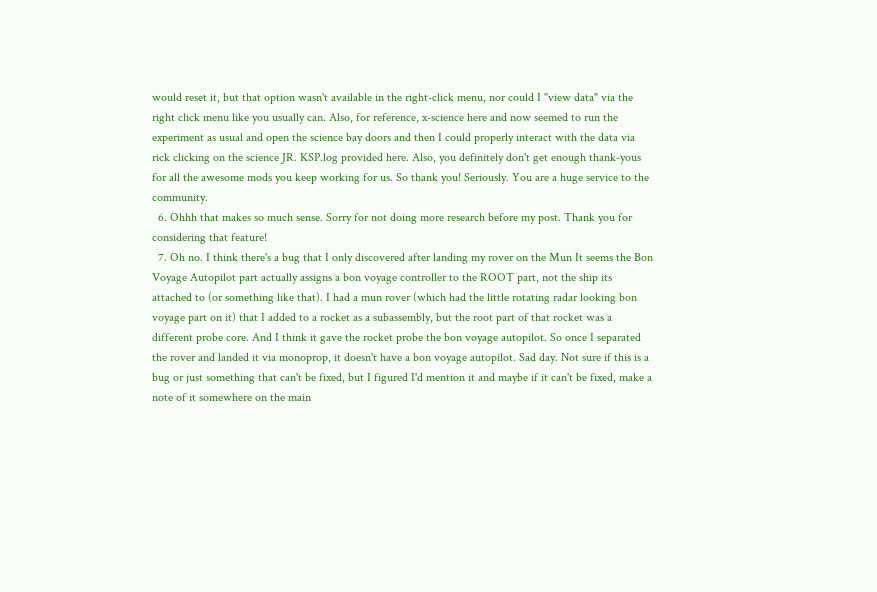would reset it, but that option wasn't available in the right-click menu, nor could I "view data" via the right click menu like you usually can. Also, for reference, x-science here and now seemed to run the experiment as usual and open the science bay doors and then I could properly interact with the data via rick clicking on the science JR. KSP.log provided here. Also, you definitely don't get enough thank-yous for all the awesome mods you keep working for us. So thank you! Seriously. You are a huge service to the community.
  6. Ohhh that makes so much sense. Sorry for not doing more research before my post. Thank you for considering that feature!
  7. Oh no. I think there's a bug that I only discovered after landing my rover on the Mun It seems the Bon Voyage Autopilot part actually assigns a bon voyage controller to the ROOT part, not the ship its attached to (or something like that). I had a mun rover (which had the little rotating radar looking bon voyage part on it) that I added to a rocket as a subassembly, but the root part of that rocket was a different probe core. And I think it gave the rocket probe the bon voyage autopilot. So once I separated the rover and landed it via monoprop, it doesn't have a bon voyage autopilot. Sad day. Not sure if this is a bug or just something that can't be fixed, but I figured I'd mention it and maybe if it can't be fixed, make a note of it somewhere on the main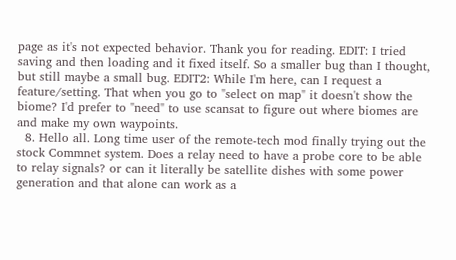page as it's not expected behavior. Thank you for reading. EDIT: I tried saving and then loading and it fixed itself. So a smaller bug than I thought, but still maybe a small bug. EDIT2: While I'm here, can I request a feature/setting. That when you go to "select on map" it doesn't show the biome? I'd prefer to "need" to use scansat to figure out where biomes are and make my own waypoints.
  8. Hello all. Long time user of the remote-tech mod finally trying out the stock Commnet system. Does a relay need to have a probe core to be able to relay signals? or can it literally be satellite dishes with some power generation and that alone can work as a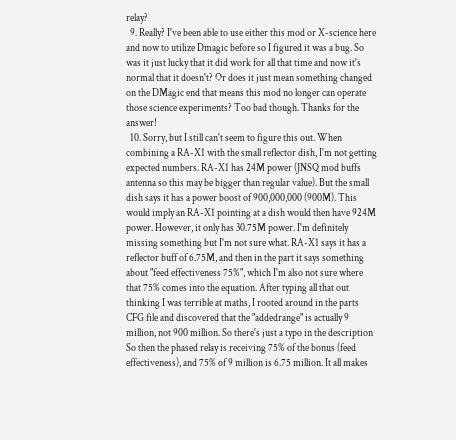relay?
  9. Really? I've been able to use either this mod or X-science here and now to utilize Dmagic before so I figured it was a bug. So was it just lucky that it did work for all that time and now it's normal that it doesn't? Or does it just mean something changed on the DMagic end that means this mod no longer can operate those science experiments? Too bad though. Thanks for the answer!
  10. Sorry, but I still can't seem to figure this out. When combining a RA-X1 with the small reflector dish, I'm not getting expected numbers. RA-X1 has 24M power (JNSQ mod buffs antenna so this may be bigger than regular value). But the small dish says it has a power boost of 900,000,000 (900M). This would imply an RA-X1 pointing at a dish would then have 924M power. However, it only has 30.75M power. I'm definitely missing something but I'm not sure what. RA-X1 says it has a reflector buff of 6.75M, and then in the part it says something about "feed effectiveness 75%", which I'm also not sure where that 75% comes into the equation. After typing all that out thinking I was terrible at maths, I rooted around in the parts CFG file and discovered that the "addedrange" is actually 9 million, not 900 million. So there's just a typo in the description So then the phased relay is receiving 75% of the bonus (feed effectiveness), and 75% of 9 million is 6.75 million. It all makes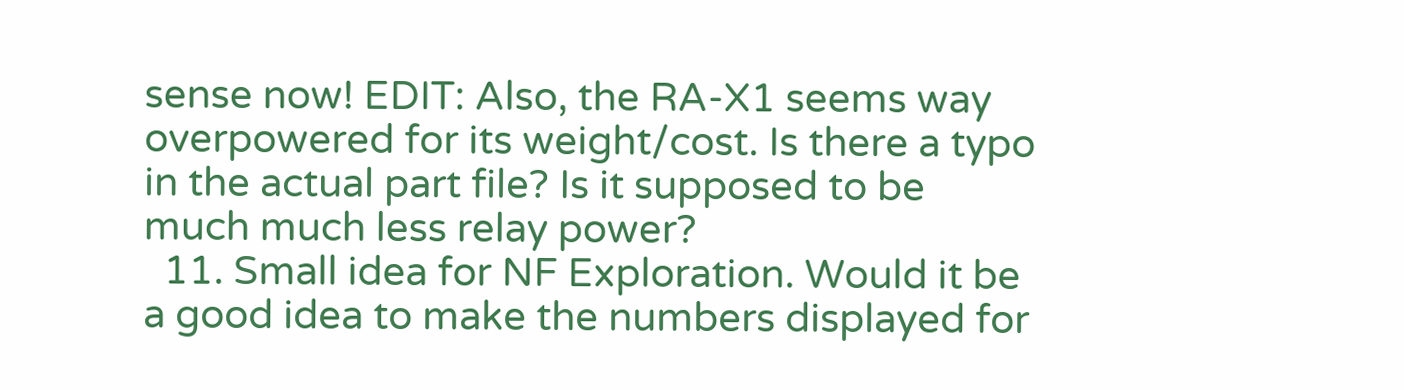sense now! EDIT: Also, the RA-X1 seems way overpowered for its weight/cost. Is there a typo in the actual part file? Is it supposed to be much much less relay power?
  11. Small idea for NF Exploration. Would it be a good idea to make the numbers displayed for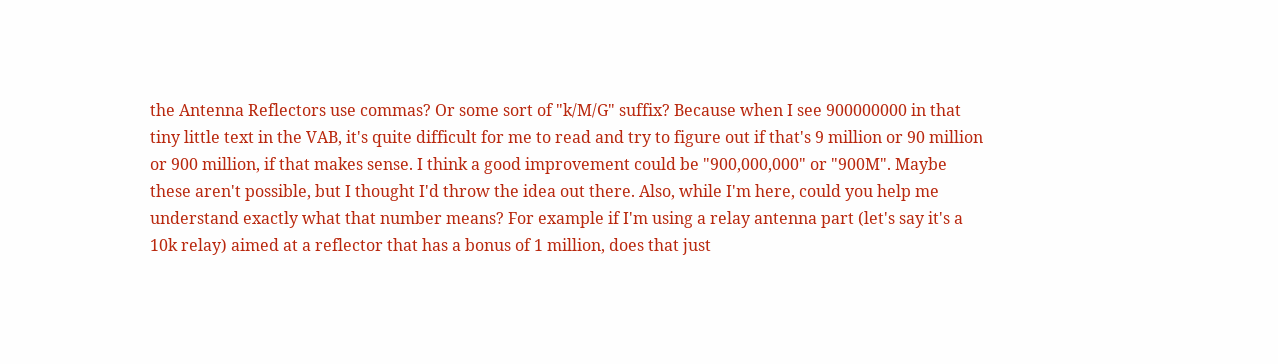the Antenna Reflectors use commas? Or some sort of "k/M/G" suffix? Because when I see 900000000 in that tiny little text in the VAB, it's quite difficult for me to read and try to figure out if that's 9 million or 90 million or 900 million, if that makes sense. I think a good improvement could be "900,000,000" or "900M". Maybe these aren't possible, but I thought I'd throw the idea out there. Also, while I'm here, could you help me understand exactly what that number means? For example if I'm using a relay antenna part (let's say it's a 10k relay) aimed at a reflector that has a bonus of 1 million, does that just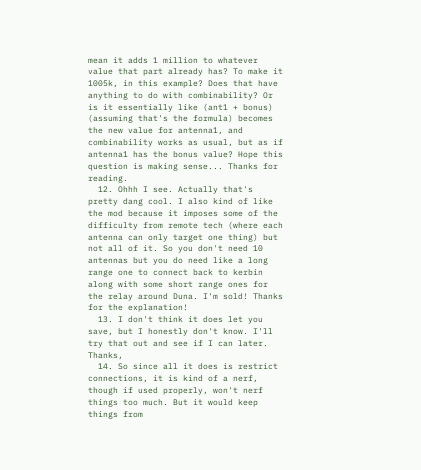mean it adds 1 million to whatever value that part already has? To make it 1005k, in this example? Does that have anything to do with combinability? Or is it essentially like (ant1 + bonus) (assuming that's the formula) becomes the new value for antenna1, and combinability works as usual, but as if antenna1 has the bonus value? Hope this question is making sense... Thanks for reading.
  12. Ohhh I see. Actually that's pretty dang cool. I also kind of like the mod because it imposes some of the difficulty from remote tech (where each antenna can only target one thing) but not all of it. So you don't need 10 antennas but you do need like a long range one to connect back to kerbin along with some short range ones for the relay around Duna. I'm sold! Thanks for the explanation!
  13. I don't think it does let you save, but I honestly don't know. I'll try that out and see if I can later. Thanks,
  14. So since all it does is restrict connections, it is kind of a nerf, though if used properly, won't nerf things too much. But it would keep things from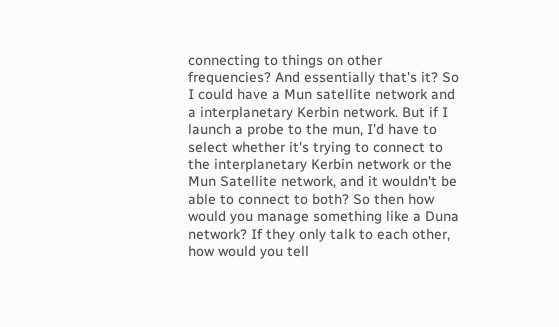connecting to things on other frequencies? And essentially that's it? So I could have a Mun satellite network and a interplanetary Kerbin network. But if I launch a probe to the mun, I'd have to select whether it's trying to connect to the interplanetary Kerbin network or the Mun Satellite network, and it wouldn't be able to connect to both? So then how would you manage something like a Duna network? If they only talk to each other, how would you tell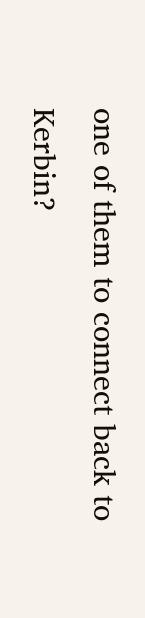one of them to connect back to Kerbin?